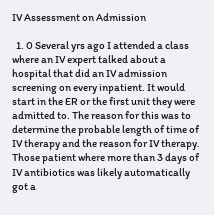IV Assessment on Admission

  1. 0 Several yrs ago I attended a class where an IV expert talked about a hospital that did an IV admission screening on every inpatient. It would start in the ER or the first unit they were admitted to. The reason for this was to determine the probable length of time of IV therapy and the reason for IV therapy. Those patient where more than 3 days of IV antibiotics was likely automatically got a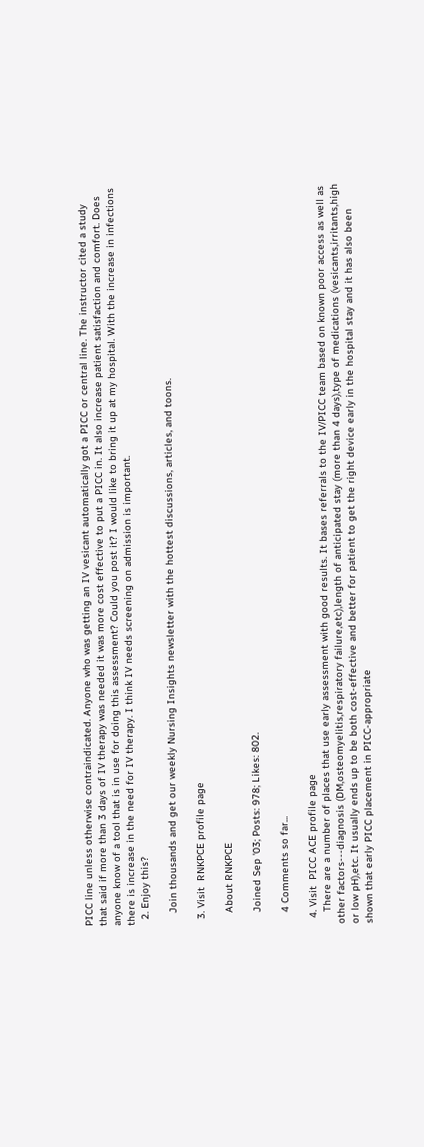PICC line unless otherwise contraindicated. Anyone who was getting an IV vesicant automatically got a PICC or central line. The instructor cited a study that said if more than 3 days of IV therapy was needed it was more cost effective to put a PICC in. It also increase patient satisfaction and comfort. Does anyone know of a tool that is in use for doing this assessment? Could you post it? I would like to bring it up at my hospital. With the increase in infections there is increase in the need for IV therapy. I think IV needs screening on admission is important.
  2. Enjoy this?

    Join thousands and get our weekly Nursing Insights newsletter with the hottest discussions, articles, and toons.

  3. Visit  RNKPCE profile page

    About RNKPCE

    Joined Sep '03; Posts: 978; Likes: 802.

    4 Comments so far...

  4. Visit  PICC ACE profile page
    There are a number of places that use early assessment with good results. It bases referrals to the IV/PICC team based on known poor access as well as other factors---diagnosis (DM,osteomyelitis,respiratory failure,etc),length of anticipated stay (more than 4 days),type of medications (vesicants,irritants,high or low pH),etc. It usually ends up to be both cost-effective and better for patient to get the right device early in the hospital stay and it has also been shown that early PICC placement in PICC-appropriate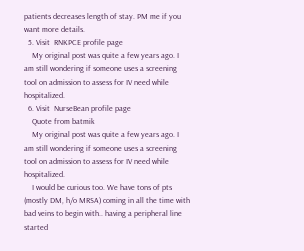patients decreases length of stay. PM me if you want more details.
  5. Visit  RNKPCE profile page
    My original post was quite a few years ago. I am still wondering if someone uses a screening tool on admission to assess for IV need while hospitalized.
  6. Visit  NurseBean profile page
    Quote from batmik
    My original post was quite a few years ago. I am still wondering if someone uses a screening tool on admission to assess for IV need while hospitalized.
    I would be curious too. We have tons of pts (mostly DM, h/o MRSA) coming in all the time with bad veins to begin with.. having a peripheral line started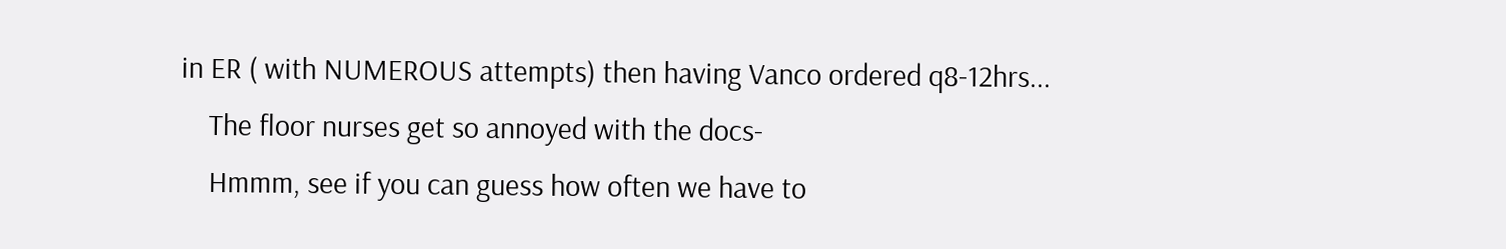in ER ( with NUMEROUS attempts) then having Vanco ordered q8-12hrs...
    The floor nurses get so annoyed with the docs-
    Hmmm, see if you can guess how often we have to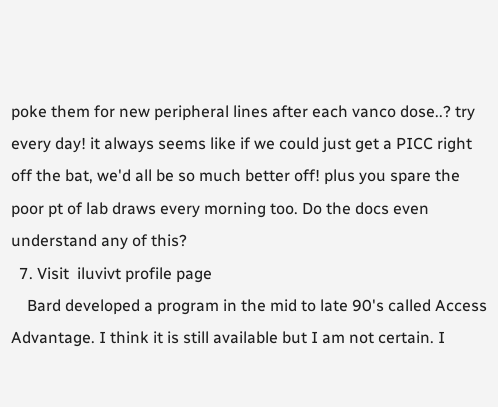poke them for new peripheral lines after each vanco dose..? try every day! it always seems like if we could just get a PICC right off the bat, we'd all be so much better off! plus you spare the poor pt of lab draws every morning too. Do the docs even understand any of this?
  7. Visit  iluvivt profile page
    Bard developed a program in the mid to late 90's called Access Advantage. I think it is still available but I am not certain. I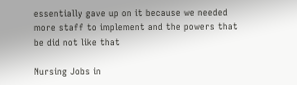essentially gave up on it because we needed more staff to implement and the powers that be did not like that

Nursing Jobs in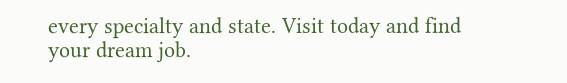every specialty and state. Visit today and find your dream job.